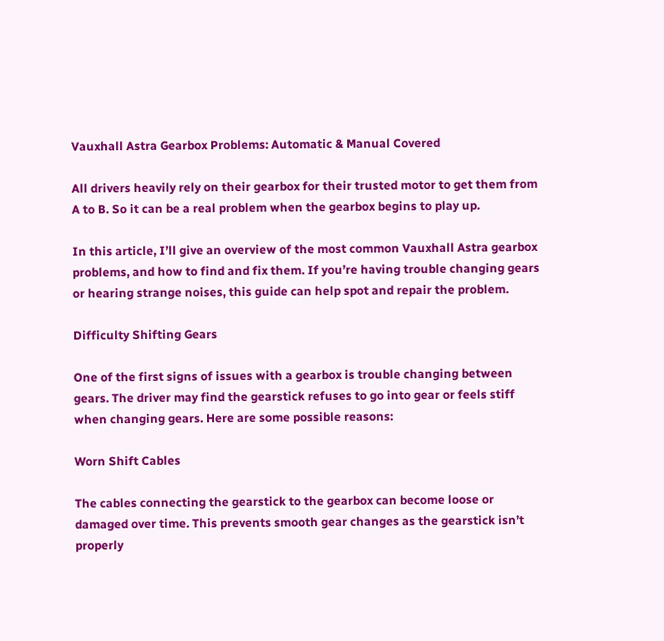Vauxhall Astra Gearbox Problems: Automatic & Manual Covered

All drivers heavily rely on their gearbox for their trusted motor to get them from A to B. So it can be a real problem when the gearbox begins to play up.

In this article, I’ll give an overview of the most common Vauxhall Astra gearbox problems, and how to find and fix them. If you’re having trouble changing gears or hearing strange noises, this guide can help spot and repair the problem.

Difficulty Shifting Gears

One of the first signs of issues with a gearbox is trouble changing between gears. The driver may find the gearstick refuses to go into gear or feels stiff when changing gears. Here are some possible reasons:

Worn Shift Cables

The cables connecting the gearstick to the gearbox can become loose or damaged over time. This prevents smooth gear changes as the gearstick isn’t properly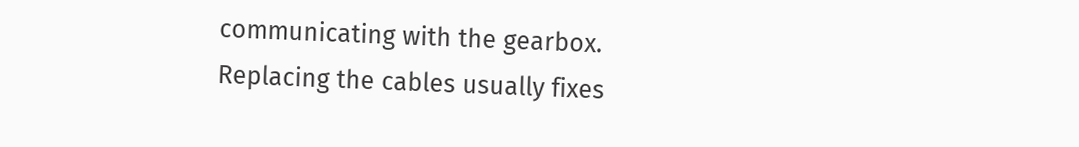communicating with the gearbox. Replacing the cables usually fixes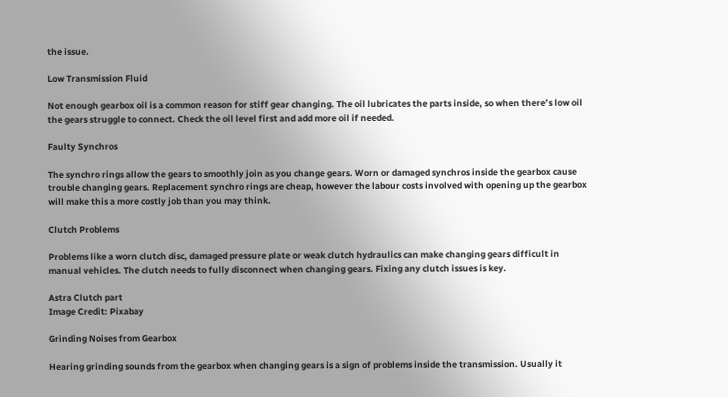the issue.

Low Transmission Fluid

Not enough gearbox oil is a common reason for stiff gear changing. The oil lubricates the parts inside, so when there’s low oil the gears struggle to connect. Check the oil level first and add more oil if needed.

Faulty Synchros

The synchro rings allow the gears to smoothly join as you change gears. Worn or damaged synchros inside the gearbox cause trouble changing gears. Replacement synchro rings are cheap, however the labour costs involved with opening up the gearbox will make this a more costly job than you may think.

Clutch Problems

Problems like a worn clutch disc, damaged pressure plate or weak clutch hydraulics can make changing gears difficult in manual vehicles. The clutch needs to fully disconnect when changing gears. Fixing any clutch issues is key.

Astra Clutch part
Image Credit: Pixabay

Grinding Noises from Gearbox

Hearing grinding sounds from the gearbox when changing gears is a sign of problems inside the transmission. Usually it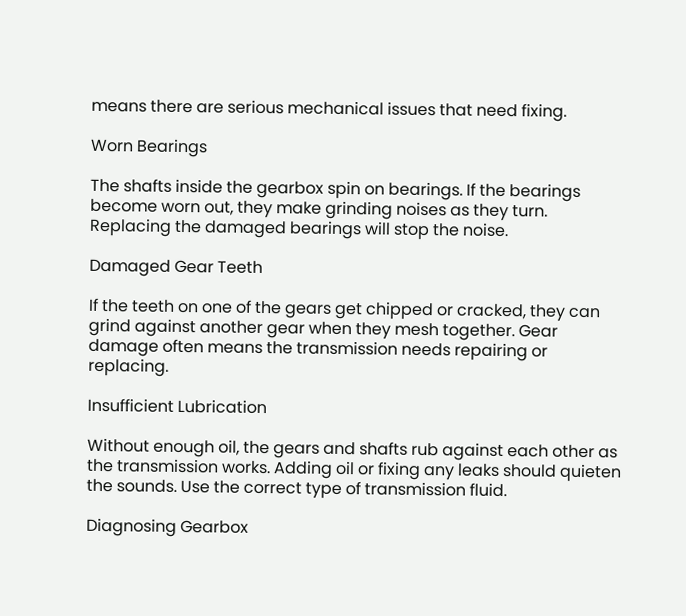means there are serious mechanical issues that need fixing.

Worn Bearings

The shafts inside the gearbox spin on bearings. If the bearings become worn out, they make grinding noises as they turn. Replacing the damaged bearings will stop the noise.

Damaged Gear Teeth

If the teeth on one of the gears get chipped or cracked, they can grind against another gear when they mesh together. Gear damage often means the transmission needs repairing or replacing.

Insufficient Lubrication

Without enough oil, the gears and shafts rub against each other as the transmission works. Adding oil or fixing any leaks should quieten the sounds. Use the correct type of transmission fluid.

Diagnosing Gearbox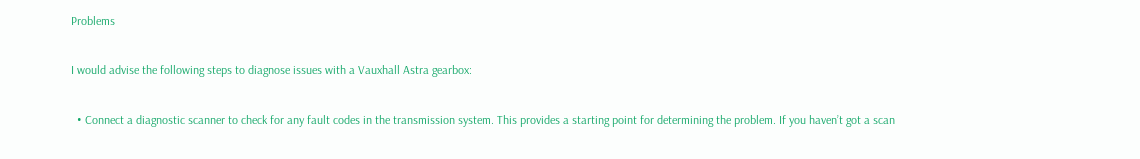Problems

I would advise the following steps to diagnose issues with a Vauxhall Astra gearbox:

  • Connect a diagnostic scanner to check for any fault codes in the transmission system. This provides a starting point for determining the problem. If you haven’t got a scan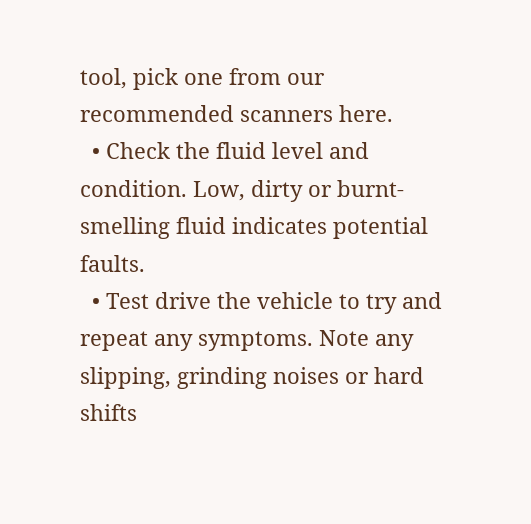tool, pick one from our recommended scanners here.
  • Check the fluid level and condition. Low, dirty or burnt-smelling fluid indicates potential faults.
  • Test drive the vehicle to try and repeat any symptoms. Note any slipping, grinding noises or hard shifts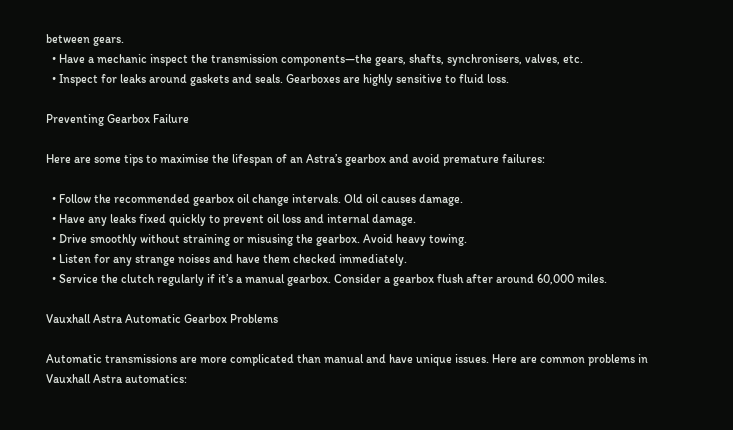between gears.
  • Have a mechanic inspect the transmission components—the gears, shafts, synchronisers, valves, etc.
  • Inspect for leaks around gaskets and seals. Gearboxes are highly sensitive to fluid loss.

Preventing Gearbox Failure

Here are some tips to maximise the lifespan of an Astra’s gearbox and avoid premature failures:

  • Follow the recommended gearbox oil change intervals. Old oil causes damage.
  • Have any leaks fixed quickly to prevent oil loss and internal damage.
  • Drive smoothly without straining or misusing the gearbox. Avoid heavy towing.
  • Listen for any strange noises and have them checked immediately.
  • Service the clutch regularly if it’s a manual gearbox. Consider a gearbox flush after around 60,000 miles.

Vauxhall Astra Automatic Gearbox Problems

Automatic transmissions are more complicated than manual and have unique issues. Here are common problems in Vauxhall Astra automatics: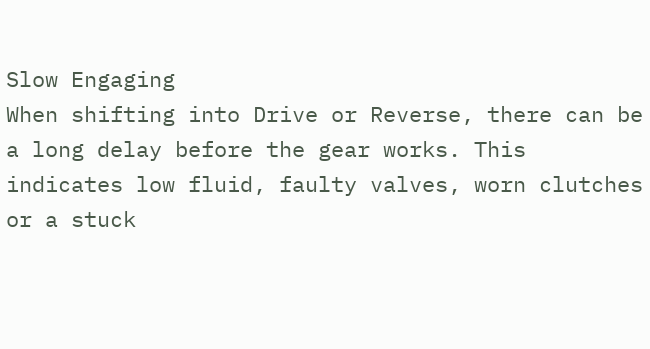Slow Engaging
When shifting into Drive or Reverse, there can be a long delay before the gear works. This indicates low fluid, faulty valves, worn clutches or a stuck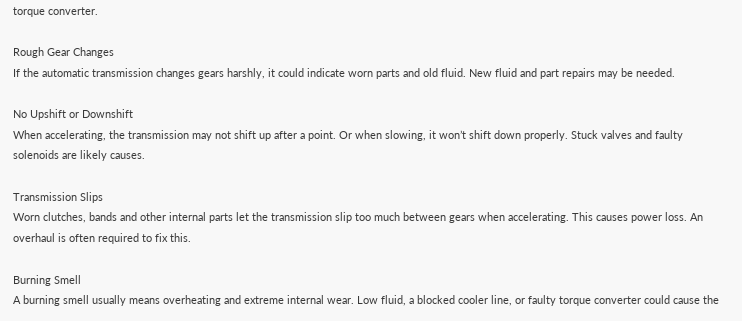torque converter.

Rough Gear Changes
If the automatic transmission changes gears harshly, it could indicate worn parts and old fluid. New fluid and part repairs may be needed.

No Upshift or Downshift
When accelerating, the transmission may not shift up after a point. Or when slowing, it won’t shift down properly. Stuck valves and faulty solenoids are likely causes.

Transmission Slips
Worn clutches, bands and other internal parts let the transmission slip too much between gears when accelerating. This causes power loss. An overhaul is often required to fix this.

Burning Smell
A burning smell usually means overheating and extreme internal wear. Low fluid, a blocked cooler line, or faulty torque converter could cause the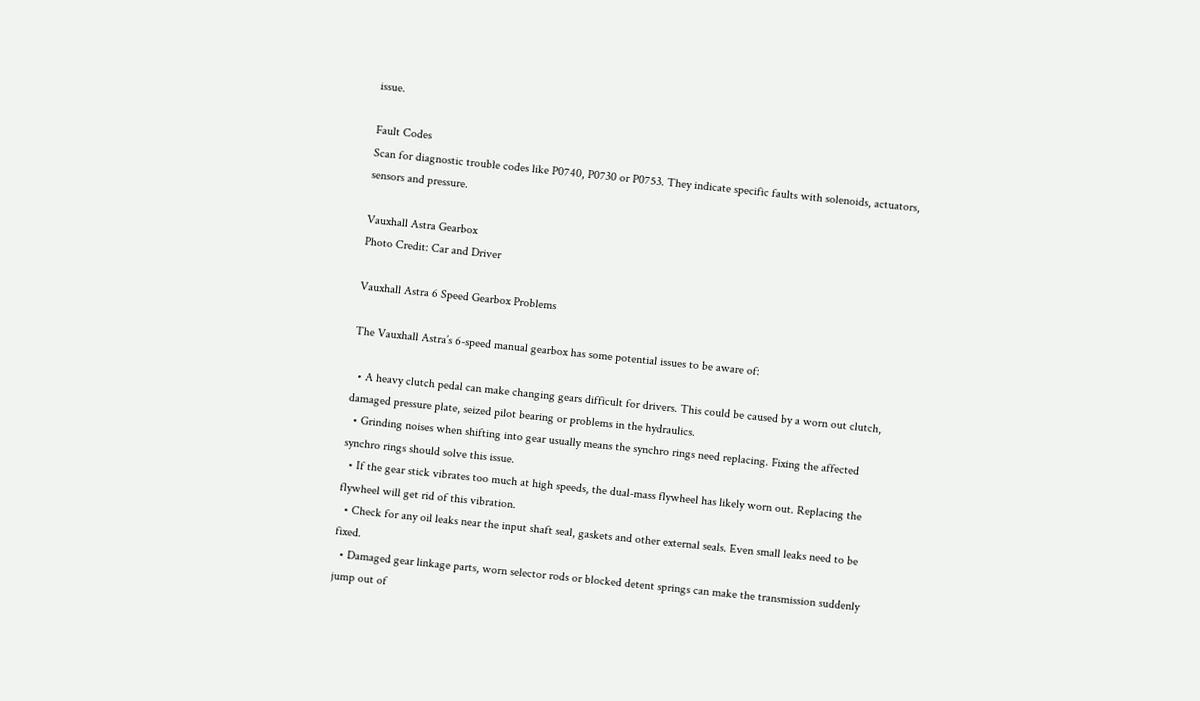issue.

Fault Codes
Scan for diagnostic trouble codes like P0740, P0730 or P0753. They indicate specific faults with solenoids, actuators, sensors and pressure.

Vauxhall Astra Gearbox
Photo Credit: Car and Driver

Vauxhall Astra 6 Speed Gearbox Problems

The Vauxhall Astra’s 6-speed manual gearbox has some potential issues to be aware of:

  • A heavy clutch pedal can make changing gears difficult for drivers. This could be caused by a worn out clutch, damaged pressure plate, seized pilot bearing or problems in the hydraulics.
  • Grinding noises when shifting into gear usually means the synchro rings need replacing. Fixing the affected synchro rings should solve this issue.
  • If the gear stick vibrates too much at high speeds, the dual-mass flywheel has likely worn out. Replacing the flywheel will get rid of this vibration.
  • Check for any oil leaks near the input shaft seal, gaskets and other external seals. Even small leaks need to be fixed.
  • Damaged gear linkage parts, worn selector rods or blocked detent springs can make the transmission suddenly jump out of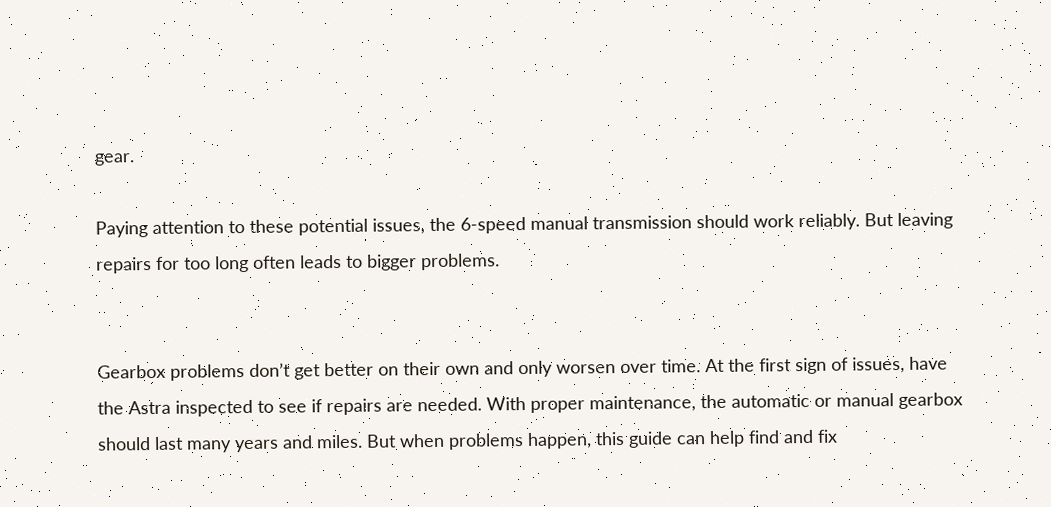gear.

Paying attention to these potential issues, the 6-speed manual transmission should work reliably. But leaving repairs for too long often leads to bigger problems.


Gearbox problems don’t get better on their own and only worsen over time. At the first sign of issues, have the Astra inspected to see if repairs are needed. With proper maintenance, the automatic or manual gearbox should last many years and miles. But when problems happen, this guide can help find and fix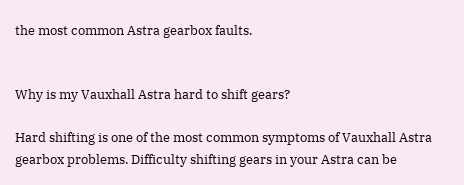the most common Astra gearbox faults.


Why is my Vauxhall Astra hard to shift gears?

Hard shifting is one of the most common symptoms of Vauxhall Astra gearbox problems. Difficulty shifting gears in your Astra can be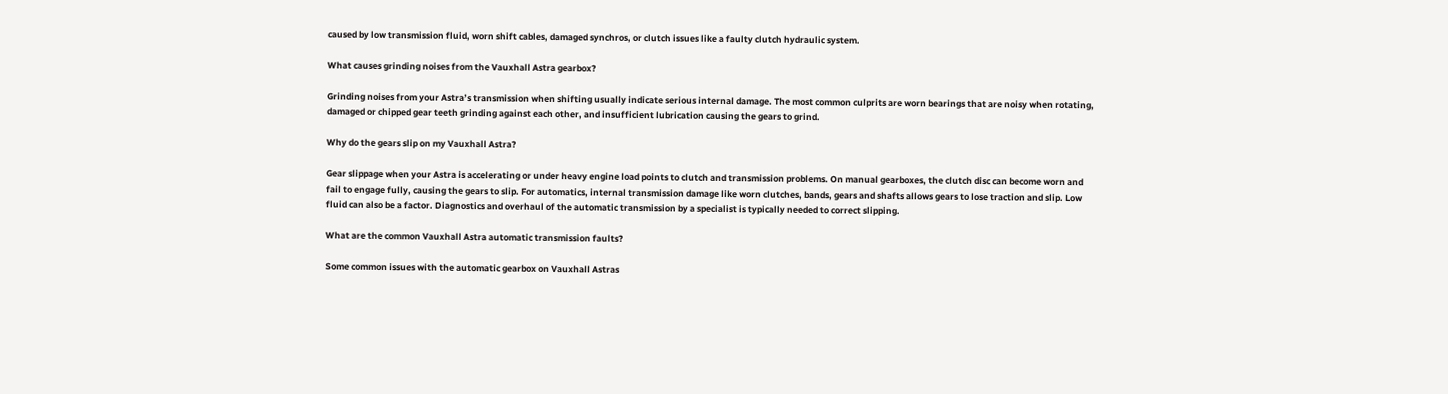caused by low transmission fluid, worn shift cables, damaged synchros, or clutch issues like a faulty clutch hydraulic system.

What causes grinding noises from the Vauxhall Astra gearbox?

Grinding noises from your Astra’s transmission when shifting usually indicate serious internal damage. The most common culprits are worn bearings that are noisy when rotating, damaged or chipped gear teeth grinding against each other, and insufficient lubrication causing the gears to grind.

Why do the gears slip on my Vauxhall Astra?

Gear slippage when your Astra is accelerating or under heavy engine load points to clutch and transmission problems. On manual gearboxes, the clutch disc can become worn and fail to engage fully, causing the gears to slip. For automatics, internal transmission damage like worn clutches, bands, gears and shafts allows gears to lose traction and slip. Low fluid can also be a factor. Diagnostics and overhaul of the automatic transmission by a specialist is typically needed to correct slipping.

What are the common Vauxhall Astra automatic transmission faults?

Some common issues with the automatic gearbox on Vauxhall Astras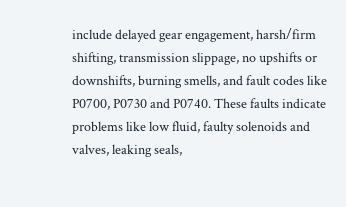include delayed gear engagement, harsh/firm shifting, transmission slippage, no upshifts or downshifts, burning smells, and fault codes like P0700, P0730 and P0740. These faults indicate problems like low fluid, faulty solenoids and valves, leaking seals,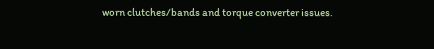worn clutches/bands and torque converter issues.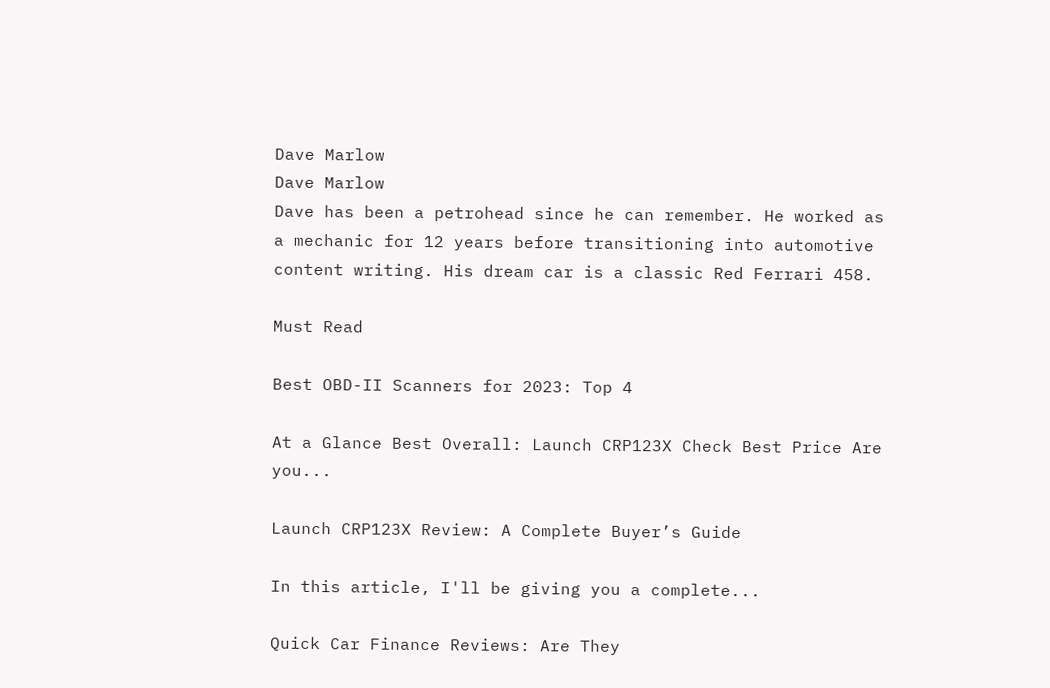Dave Marlow
Dave Marlow
Dave has been a petrohead since he can remember. He worked as a mechanic for 12 years before transitioning into automotive content writing. His dream car is a classic Red Ferrari 458.

Must Read

Best OBD-II Scanners for 2023: Top 4

At a Glance Best Overall: Launch CRP123X Check Best Price Are you...

Launch CRP123X Review: A Complete Buyer’s Guide

In this article, I'll be giving you a complete...

Quick Car Finance Reviews: Are They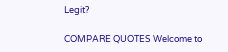Legit?

COMPARE QUOTES Welcome to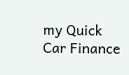my Quick Car Finance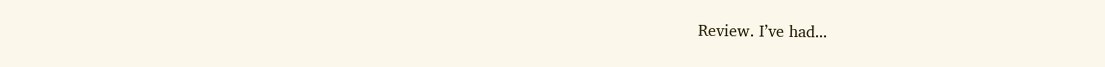Review. I’ve had...